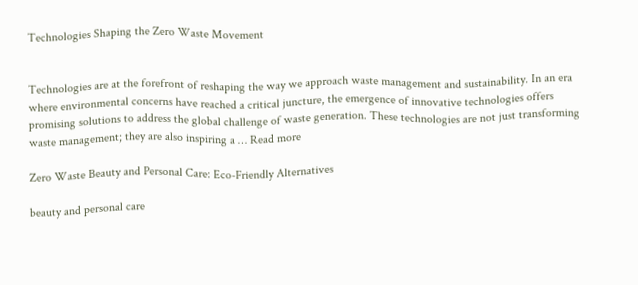Technologies Shaping the Zero Waste Movement


Technologies are at the forefront of reshaping the way we approach waste management and sustainability. In an era where environmental concerns have reached a critical juncture, the emergence of innovative technologies offers promising solutions to address the global challenge of waste generation. These technologies are not just transforming waste management; they are also inspiring a … Read more

Zero Waste Beauty and Personal Care: Eco-Friendly Alternatives

beauty and personal care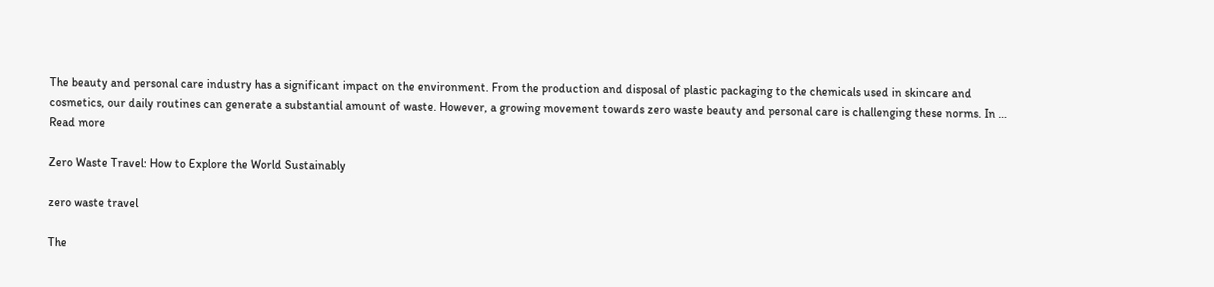The beauty and personal care industry has a significant impact on the environment. From the production and disposal of plastic packaging to the chemicals used in skincare and cosmetics, our daily routines can generate a substantial amount of waste. However, a growing movement towards zero waste beauty and personal care is challenging these norms. In … Read more

Zero Waste Travel: How to Explore the World Sustainably

zero waste travel

The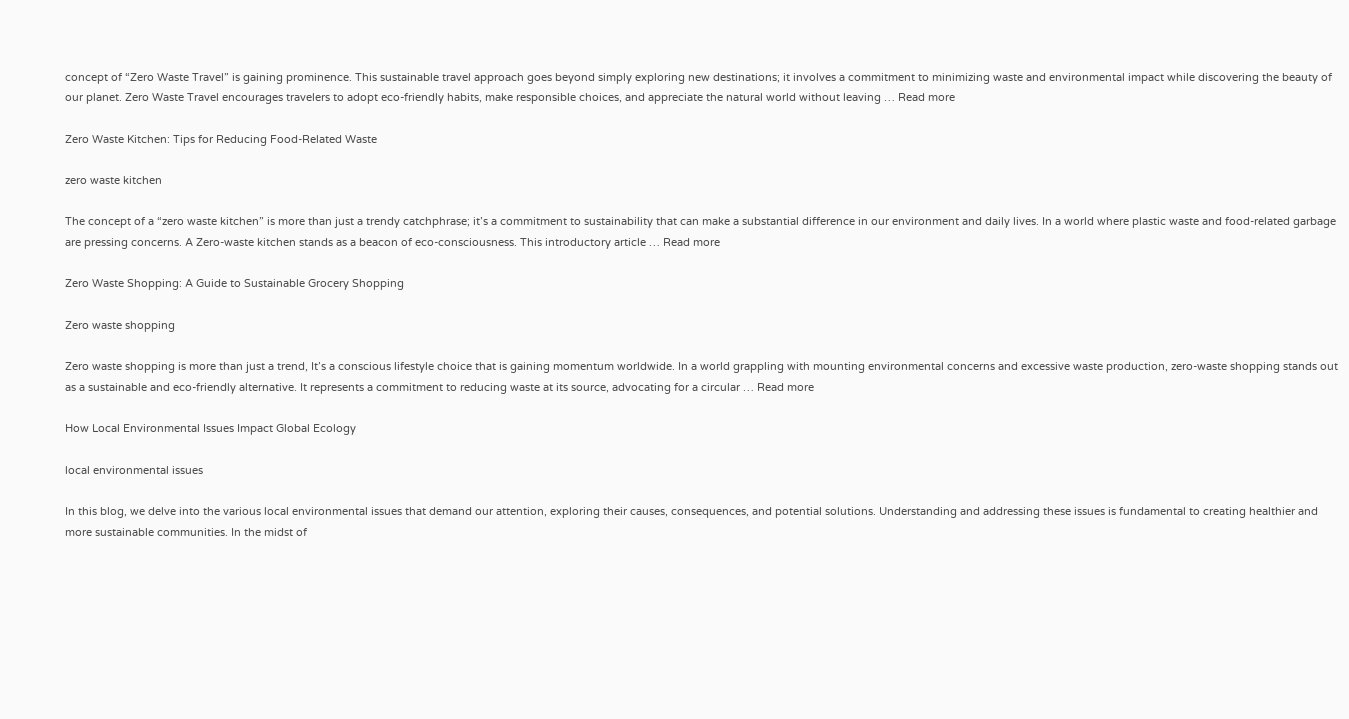concept of “Zero Waste Travel” is gaining prominence. This sustainable travel approach goes beyond simply exploring new destinations; it involves a commitment to minimizing waste and environmental impact while discovering the beauty of our planet. Zero Waste Travel encourages travelers to adopt eco-friendly habits, make responsible choices, and appreciate the natural world without leaving … Read more

Zero Waste Kitchen: Tips for Reducing Food-Related Waste

zero waste kitchen

The concept of a “zero waste kitchen” is more than just a trendy catchphrase; it’s a commitment to sustainability that can make a substantial difference in our environment and daily lives. In a world where plastic waste and food-related garbage are pressing concerns. A Zero-waste kitchen stands as a beacon of eco-consciousness. This introductory article … Read more

Zero Waste Shopping: A Guide to Sustainable Grocery Shopping

Zero waste shopping

Zero waste shopping is more than just a trend, It’s a conscious lifestyle choice that is gaining momentum worldwide. In a world grappling with mounting environmental concerns and excessive waste production, zero-waste shopping stands out as a sustainable and eco-friendly alternative. It represents a commitment to reducing waste at its source, advocating for a circular … Read more

How Local Environmental Issues Impact Global Ecology

local environmental issues

In this blog, we delve into the various local environmental issues that demand our attention, exploring their causes, consequences, and potential solutions. Understanding and addressing these issues is fundamental to creating healthier and more sustainable communities. In the midst of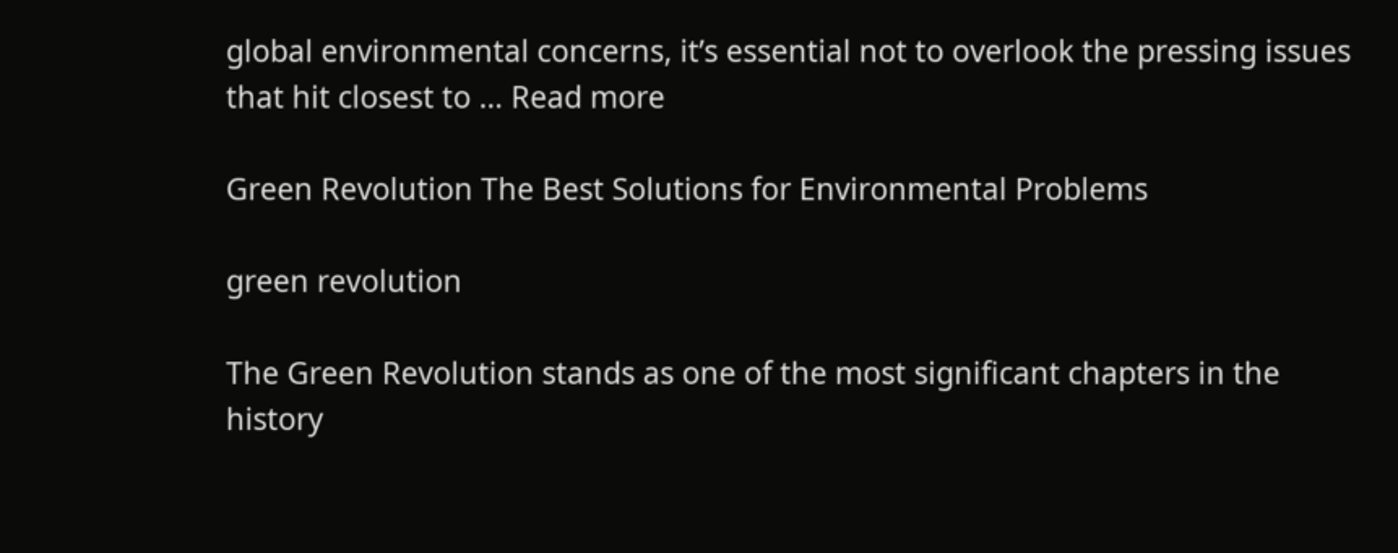global environmental concerns, it’s essential not to overlook the pressing issues that hit closest to … Read more

Green Revolution The Best Solutions for Environmental Problems

green revolution

The Green Revolution stands as one of the most significant chapters in the history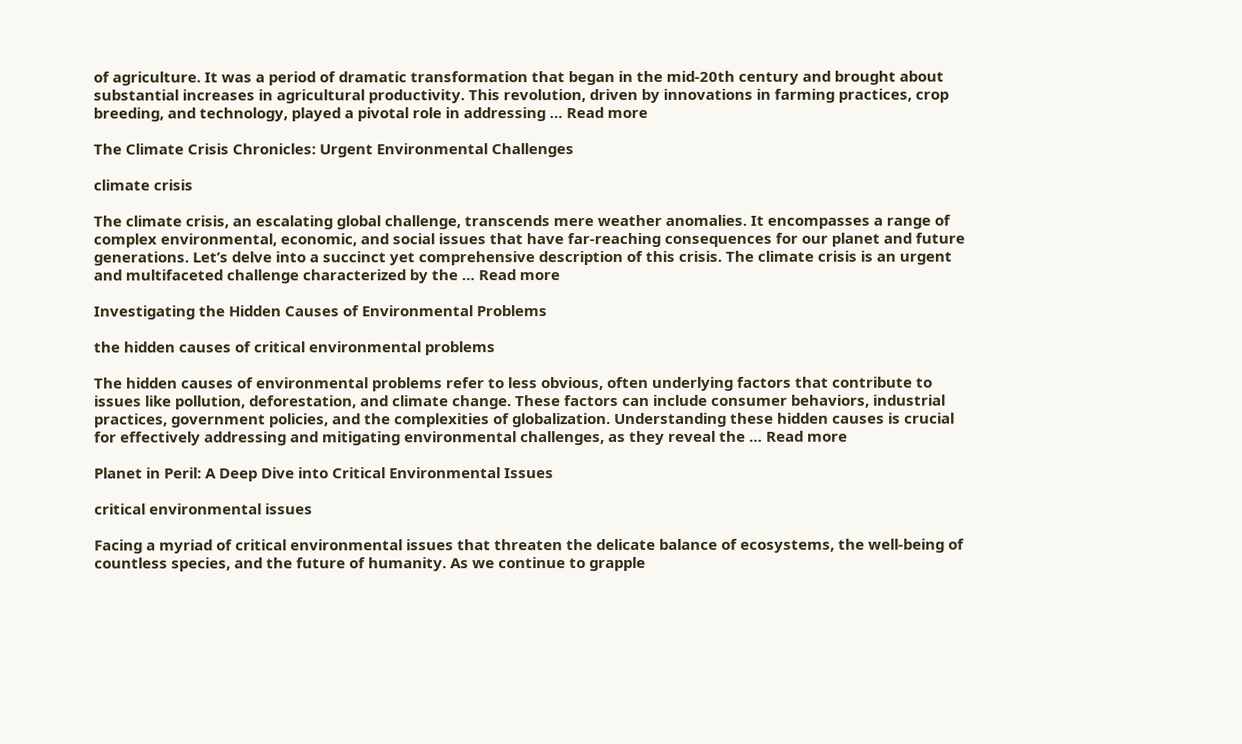of agriculture. It was a period of dramatic transformation that began in the mid-20th century and brought about substantial increases in agricultural productivity. This revolution, driven by innovations in farming practices, crop breeding, and technology, played a pivotal role in addressing … Read more

The Climate Crisis Chronicles: Urgent Environmental Challenges

climate crisis

The climate crisis, an escalating global challenge, transcends mere weather anomalies. It encompasses a range of complex environmental, economic, and social issues that have far-reaching consequences for our planet and future generations. Let’s delve into a succinct yet comprehensive description of this crisis. The climate crisis is an urgent and multifaceted challenge characterized by the … Read more

Investigating the Hidden Causes of Environmental Problems

the hidden causes of critical environmental problems

The hidden causes of environmental problems refer to less obvious, often underlying factors that contribute to issues like pollution, deforestation, and climate change. These factors can include consumer behaviors, industrial practices, government policies, and the complexities of globalization. Understanding these hidden causes is crucial for effectively addressing and mitigating environmental challenges, as they reveal the … Read more

Planet in Peril: A Deep Dive into Critical Environmental Issues

critical environmental issues

Facing a myriad of critical environmental issues that threaten the delicate balance of ecosystems, the well-being of countless species, and the future of humanity. As we continue to grapple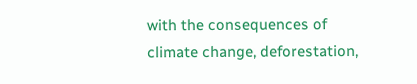with the consequences of climate change, deforestation,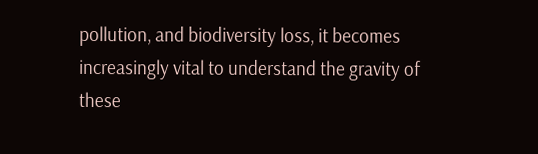pollution, and biodiversity loss, it becomes increasingly vital to understand the gravity of these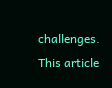challenges. This article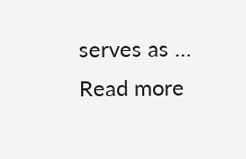serves as … Read more